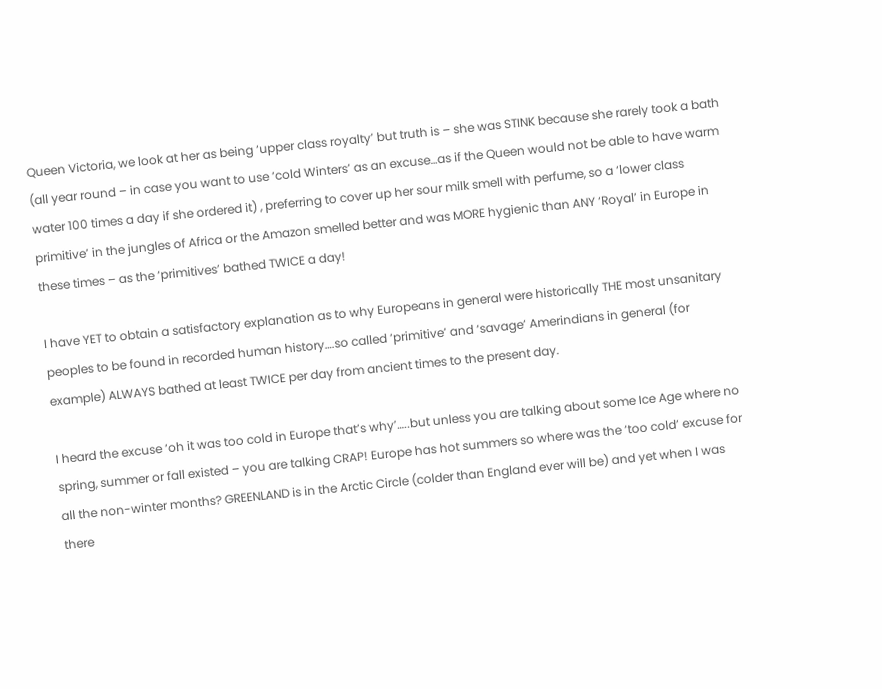Queen Victoria, we look at her as being ‘upper class royalty’ but truth is – she was STINK because she rarely took a bath (all year round – in case you want to use ‘cold Winters’ as an excuse…as if the Queen would not be able to have warm water 100 times a day if she ordered it) , preferring to cover up her sour milk smell with perfume, so a ‘lower class primitive’ in the jungles of Africa or the Amazon smelled better and was MORE hygienic than ANY ‘Royal’ in Europe in these times – as the ‘primitives’ bathed TWICE a day!

I have YET to obtain a satisfactory explanation as to why Europeans in general were historically THE most unsanitary peoples to be found in recorded human history….so called ‘primitive’ and ‘savage’ Amerindians in general (for example) ALWAYS bathed at least TWICE per day from ancient times to the present day.

I heard the excuse ‘oh it was too cold in Europe that’s why’…..but unless you are talking about some Ice Age where no spring, summer or fall existed – you are talking CRAP! Europe has hot summers so where was the ‘too cold’ excuse for all the non-winter months? GREENLAND is in the Arctic Circle (colder than England ever will be) and yet when I was there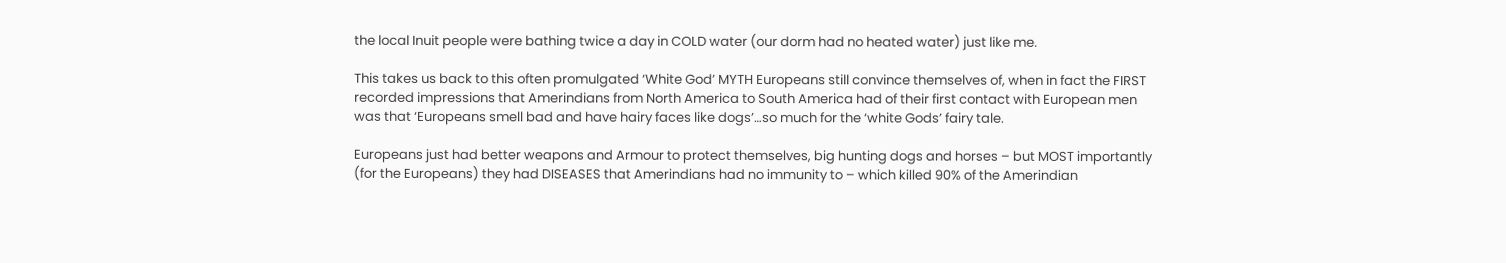the local Inuit people were bathing twice a day in COLD water (our dorm had no heated water) just like me.

This takes us back to this often promulgated ‘White God’ MYTH Europeans still convince themselves of, when in fact the FIRST recorded impressions that Amerindians from North America to South America had of their first contact with European men was that ‘Europeans smell bad and have hairy faces like dogs’…so much for the ‘white Gods’ fairy tale.

Europeans just had better weapons and Armour to protect themselves, big hunting dogs and horses – but MOST importantly (for the Europeans) they had DISEASES that Amerindians had no immunity to – which killed 90% of the Amerindian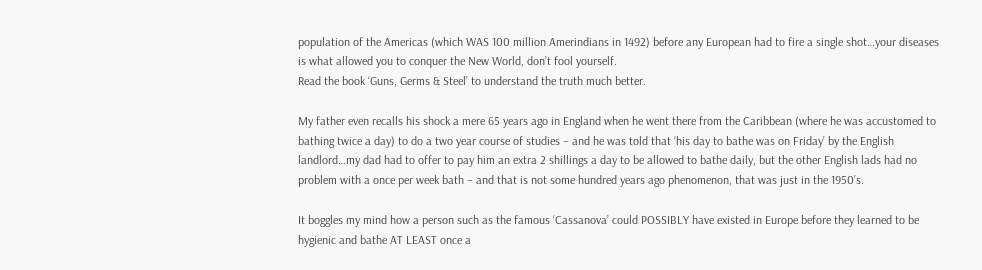population of the Americas (which WAS 100 million Amerindians in 1492) before any European had to fire a single shot…your diseases is what allowed you to conquer the New World, don’t fool yourself.
Read the book ‘Guns, Germs & Steel’ to understand the truth much better.

My father even recalls his shock a mere 65 years ago in England when he went there from the Caribbean (where he was accustomed to bathing twice a day) to do a two year course of studies – and he was told that ‘his day to bathe was on Friday’ by the English landlord…my dad had to offer to pay him an extra 2 shillings a day to be allowed to bathe daily, but the other English lads had no problem with a once per week bath – and that is not some hundred years ago phenomenon, that was just in the 1950’s.

It boggles my mind how a person such as the famous ‘Cassanova’ could POSSIBLY have existed in Europe before they learned to be hygienic and bathe AT LEAST once a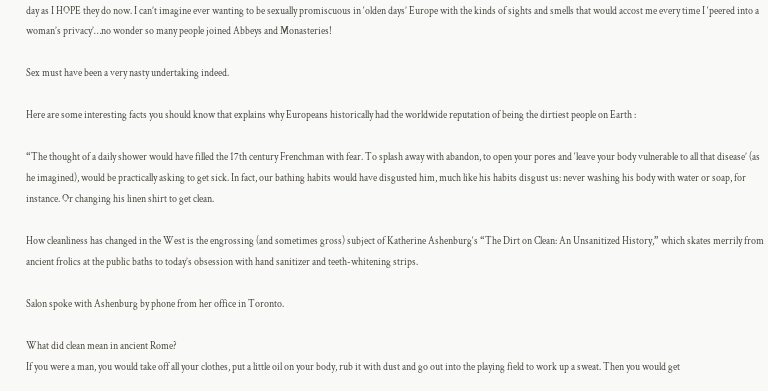day as I HOPE they do now. I can’t imagine ever wanting to be sexually promiscuous in ‘olden days’ Europe with the kinds of sights and smells that would accost me every time I ‘peered into a woman’s privacy’…no wonder so many people joined Abbeys and Monasteries!

Sex must have been a very nasty undertaking indeed.

Here are some interesting facts you should know that explains why Europeans historically had the worldwide reputation of being the dirtiest people on Earth :

“The thought of a daily shower would have filled the 17th century Frenchman with fear. To splash away with abandon, to open your pores and ‘leave your body vulnerable to all that disease’ (as he imagined), would be practically asking to get sick. In fact, our bathing habits would have disgusted him, much like his habits disgust us: never washing his body with water or soap, for instance. Or changing his linen shirt to get clean.

How cleanliness has changed in the West is the engrossing (and sometimes gross) subject of Katherine Ashenburg‘s “The Dirt on Clean: An Unsanitized History,” which skates merrily from ancient frolics at the public baths to today’s obsession with hand sanitizer and teeth-whitening strips.

Salon spoke with Ashenburg by phone from her office in Toronto.

What did clean mean in ancient Rome?
If you were a man, you would take off all your clothes, put a little oil on your body, rub it with dust and go out into the playing field to work up a sweat. Then you would get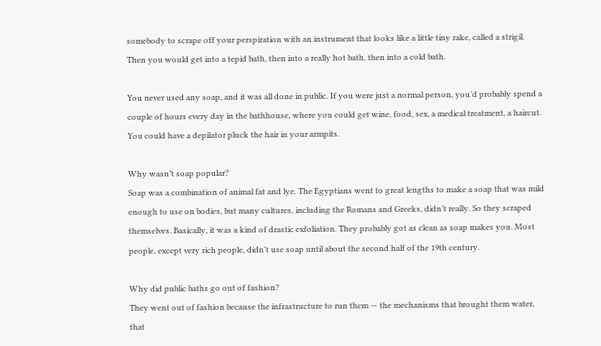somebody to scrape off your perspiration with an instrument that looks like a little tiny rake, called a strigil. Then you would get into a tepid bath, then into a really hot bath, then into a cold bath.

You never used any soap, and it was all done in public. If you were just a normal person, you’d probably spend a couple of hours every day in the bathhouse, where you could get wine, food, sex, a medical treatment, a haircut. You could have a depilator pluck the hair in your armpits.

Why wasn’t soap popular?
Soap was a combination of animal fat and lye. The Egyptians went to great lengths to make a soap that was mild enough to use on bodies, but many cultures, including the Romans and Greeks, didn’t really. So they scraped themselves. Basically, it was a kind of drastic exfoliation. They probably got as clean as soap makes you. Most people, except very rich people, didn’t use soap until about the second half of the 19th century.

Why did public baths go out of fashion?
They went out of fashion because the infrastructure to run them — the mechanisms that brought them water, that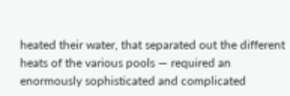heated their water, that separated out the different heats of the various pools — required an enormously sophisticated and complicated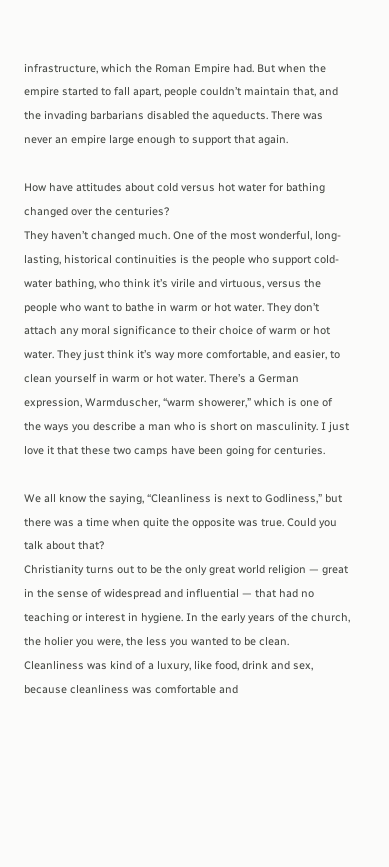infrastructure, which the Roman Empire had. But when the empire started to fall apart, people couldn’t maintain that, and the invading barbarians disabled the aqueducts. There was never an empire large enough to support that again.

How have attitudes about cold versus hot water for bathing changed over the centuries?
They haven’t changed much. One of the most wonderful, long-lasting, historical continuities is the people who support cold-water bathing, who think it’s virile and virtuous, versus the people who want to bathe in warm or hot water. They don’t attach any moral significance to their choice of warm or hot water. They just think it’s way more comfortable, and easier, to clean yourself in warm or hot water. There’s a German expression, Warmduscher, “warm showerer,” which is one of the ways you describe a man who is short on masculinity. I just love it that these two camps have been going for centuries.

We all know the saying, “Cleanliness is next to Godliness,” but there was a time when quite the opposite was true. Could you talk about that?
Christianity turns out to be the only great world religion — great in the sense of widespread and influential — that had no teaching or interest in hygiene. In the early years of the church, the holier you were, the less you wanted to be clean. Cleanliness was kind of a luxury, like food, drink and sex, because cleanliness was comfortable and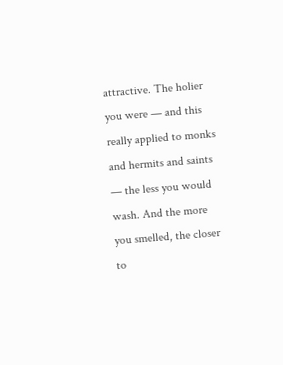attractive. The holier you were — and this really applied to monks and hermits and saints — the less you would wash. And the more you smelled, the closer to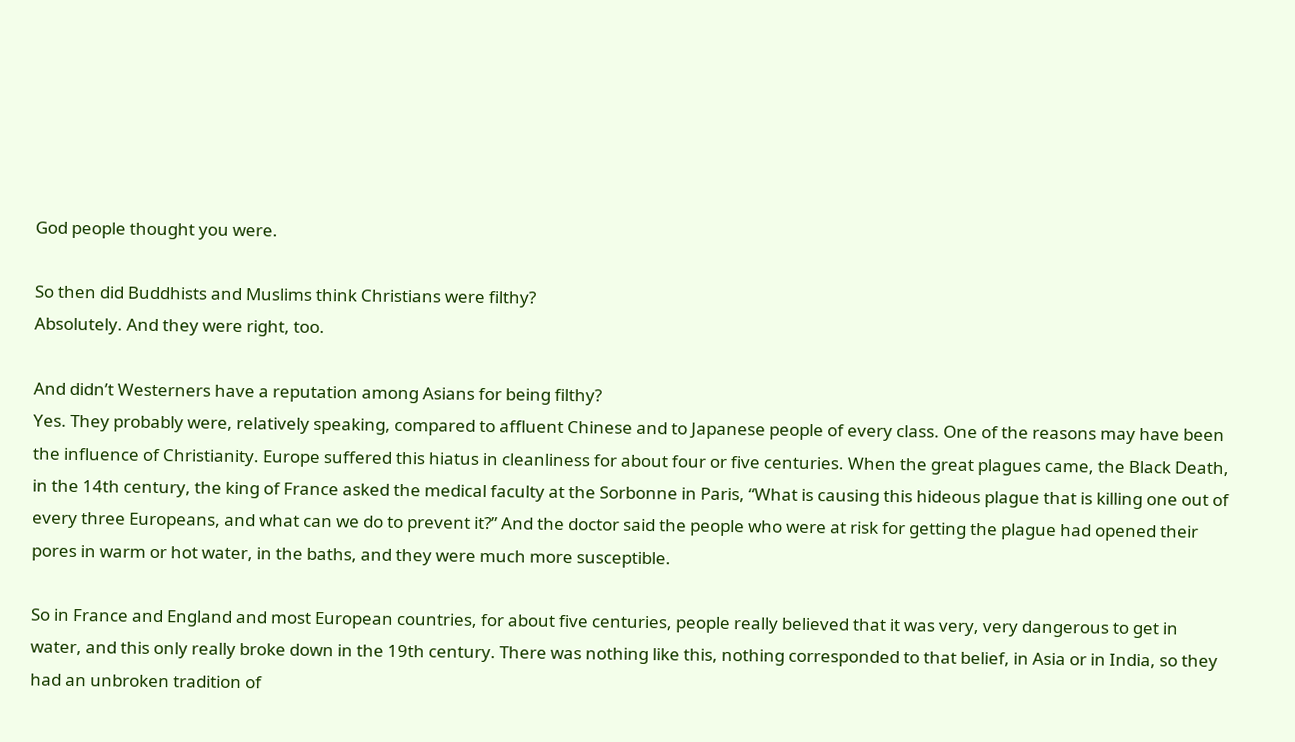God people thought you were.

So then did Buddhists and Muslims think Christians were filthy?
Absolutely. And they were right, too.

And didn’t Westerners have a reputation among Asians for being filthy?
Yes. They probably were, relatively speaking, compared to affluent Chinese and to Japanese people of every class. One of the reasons may have been the influence of Christianity. Europe suffered this hiatus in cleanliness for about four or five centuries. When the great plagues came, the Black Death, in the 14th century, the king of France asked the medical faculty at the Sorbonne in Paris, “What is causing this hideous plague that is killing one out of every three Europeans, and what can we do to prevent it?” And the doctor said the people who were at risk for getting the plague had opened their pores in warm or hot water, in the baths, and they were much more susceptible.

So in France and England and most European countries, for about five centuries, people really believed that it was very, very dangerous to get in water, and this only really broke down in the 19th century. There was nothing like this, nothing corresponded to that belief, in Asia or in India, so they had an unbroken tradition of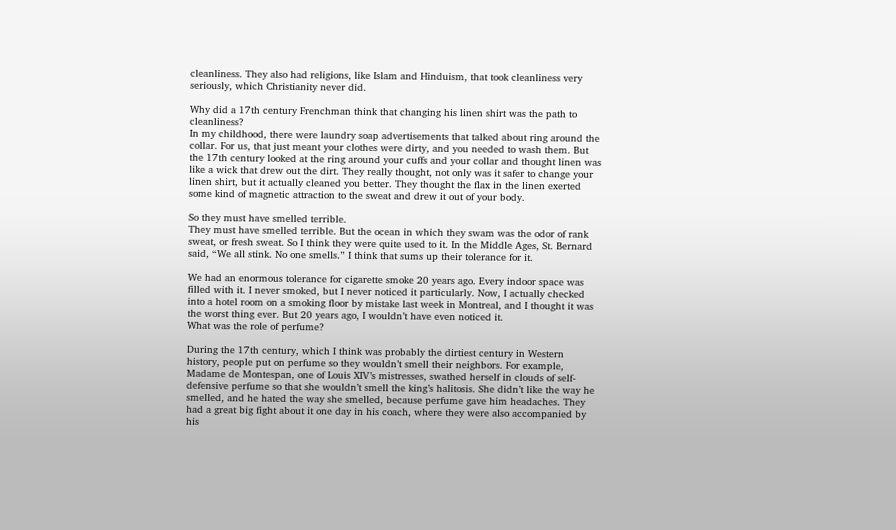cleanliness. They also had religions, like Islam and Hinduism, that took cleanliness very seriously, which Christianity never did.

Why did a 17th century Frenchman think that changing his linen shirt was the path to cleanliness?
In my childhood, there were laundry soap advertisements that talked about ring around the collar. For us, that just meant your clothes were dirty, and you needed to wash them. But the 17th century looked at the ring around your cuffs and your collar and thought linen was like a wick that drew out the dirt. They really thought, not only was it safer to change your linen shirt, but it actually cleaned you better. They thought the flax in the linen exerted some kind of magnetic attraction to the sweat and drew it out of your body.

So they must have smelled terrible.
They must have smelled terrible. But the ocean in which they swam was the odor of rank sweat, or fresh sweat. So I think they were quite used to it. In the Middle Ages, St. Bernard said, “We all stink. No one smells.” I think that sums up their tolerance for it.

We had an enormous tolerance for cigarette smoke 20 years ago. Every indoor space was filled with it. I never smoked, but I never noticed it particularly. Now, I actually checked into a hotel room on a smoking floor by mistake last week in Montreal, and I thought it was the worst thing ever. But 20 years ago, I wouldn’t have even noticed it.
What was the role of perfume?

During the 17th century, which I think was probably the dirtiest century in Western history, people put on perfume so they wouldn’t smell their neighbors. For example, Madame de Montespan, one of Louis XIV’s mistresses, swathed herself in clouds of self-defensive perfume so that she wouldn’t smell the king’s halitosis. She didn’t like the way he smelled, and he hated the way she smelled, because perfume gave him headaches. They had a great big fight about it one day in his coach, where they were also accompanied by his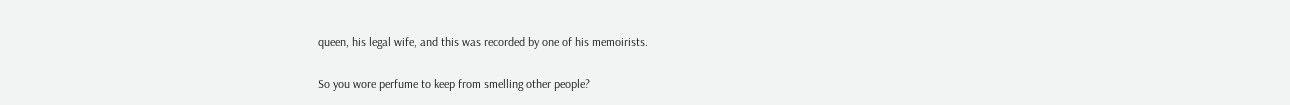queen, his legal wife, and this was recorded by one of his memoirists.

So you wore perfume to keep from smelling other people?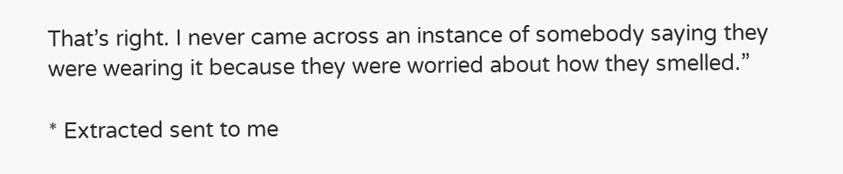That’s right. I never came across an instance of somebody saying they were wearing it because they were worried about how they smelled.”

* Extracted sent to me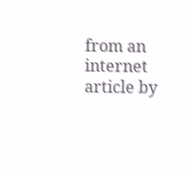from an internet article by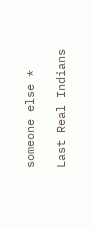someone else *

Last Real Indians